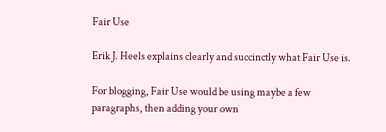Fair Use

Erik J. Heels explains clearly and succinctly what Fair Use is.

For blogging, Fair Use would be using maybe a few paragraphs, then adding your own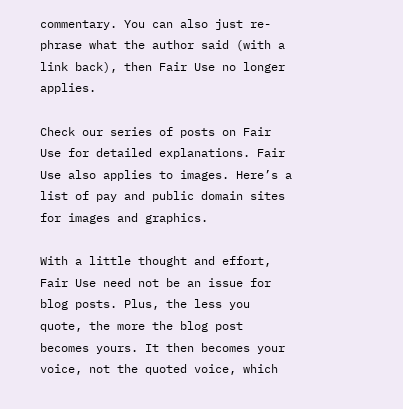commentary. You can also just re-phrase what the author said (with a link back), then Fair Use no longer applies.

Check our series of posts on Fair Use for detailed explanations. Fair Use also applies to images. Here’s a list of pay and public domain sites for images and graphics.

With a little thought and effort, Fair Use need not be an issue for blog posts. Plus, the less you quote, the more the blog post becomes yours. It then becomes your voice, not the quoted voice, which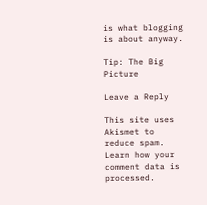is what blogging is about anyway.

Tip: The Big Picture

Leave a Reply

This site uses Akismet to reduce spam. Learn how your comment data is processed.